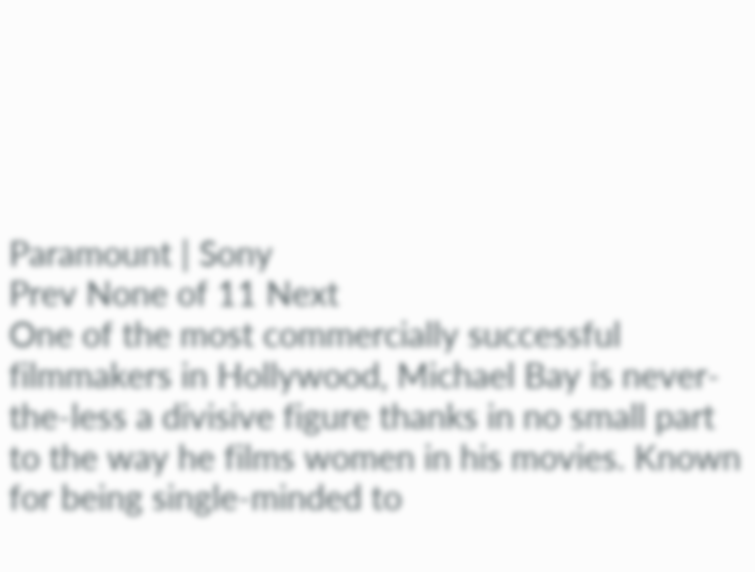Paramount | Sony
Prev None of 11 Next
One of the most commercially successful filmmakers in Hollywood, Michael Bay is never-the-less a divisive figure thanks in no small part to the way he films women in his movies. Known for being single-minded to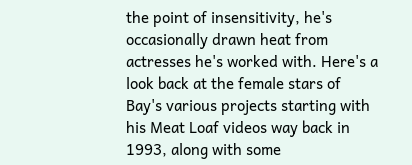the point of insensitivity, he's occasionally drawn heat from actresses he's worked with. Here's a look back at the female stars of Bay's various projects starting with his Meat Loaf videos way back in 1993, along with some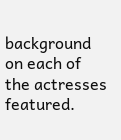background on each of the actresses featured.